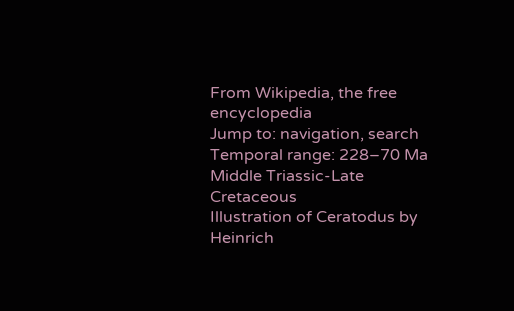From Wikipedia, the free encyclopedia
Jump to: navigation, search
Temporal range: 228–70 Ma
Middle Triassic-Late Cretaceous
Illustration of Ceratodus by Heinrich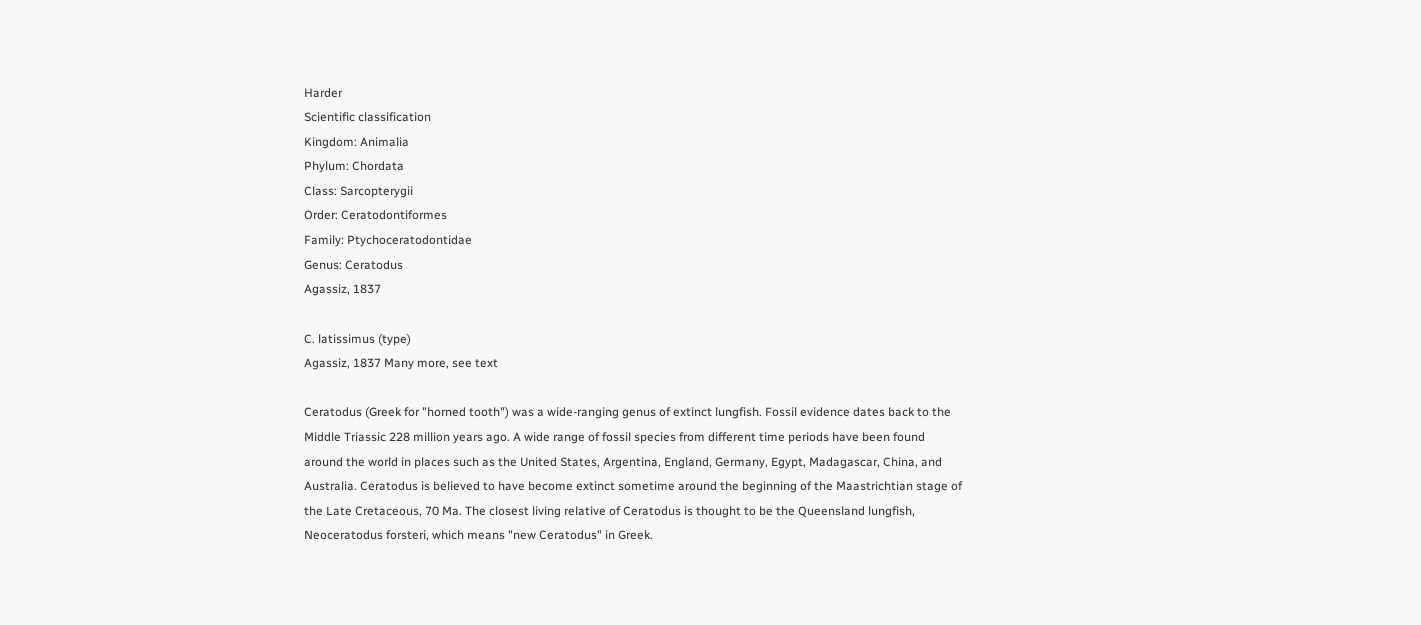Harder
Scientific classification
Kingdom: Animalia
Phylum: Chordata
Class: Sarcopterygii
Order: Ceratodontiformes
Family: Ptychoceratodontidae
Genus: Ceratodus
Agassiz, 1837

C. latissimus (type)
Agassiz, 1837 Many more, see text

Ceratodus (Greek for "horned tooth") was a wide-ranging genus of extinct lungfish. Fossil evidence dates back to the Middle Triassic 228 million years ago. A wide range of fossil species from different time periods have been found around the world in places such as the United States, Argentina, England, Germany, Egypt, Madagascar, China, and Australia. Ceratodus is believed to have become extinct sometime around the beginning of the Maastrichtian stage of the Late Cretaceous, 70 Ma. The closest living relative of Ceratodus is thought to be the Queensland lungfish, Neoceratodus forsteri, which means "new Ceratodus" in Greek.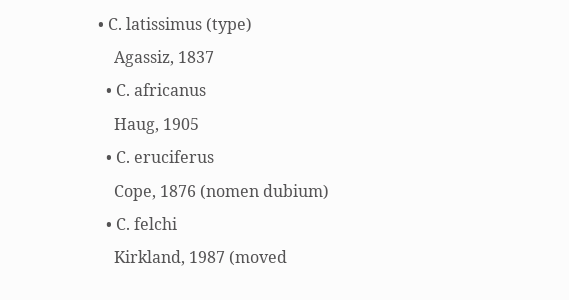• C. latissimus (type)
    Agassiz, 1837
  • C. africanus
    Haug, 1905
  • C. eruciferus
    Cope, 1876 (nomen dubium)
  • C. felchi
    Kirkland, 1987 (moved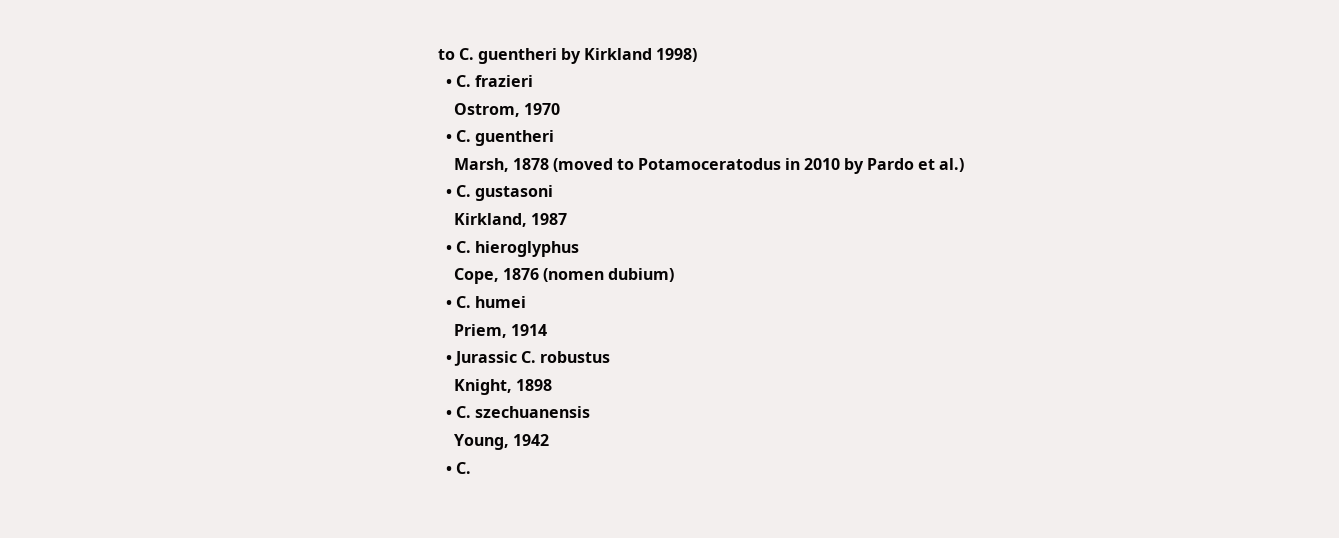to C. guentheri by Kirkland 1998)
  • C. frazieri
    Ostrom, 1970
  • C. guentheri
    Marsh, 1878 (moved to Potamoceratodus in 2010 by Pardo et al.)
  • C. gustasoni
    Kirkland, 1987
  • C. hieroglyphus
    Cope, 1876 (nomen dubium)
  • C. humei
    Priem, 1914
  • Jurassic C. robustus
    Knight, 1898
  • C. szechuanensis
    Young, 1942
  • C.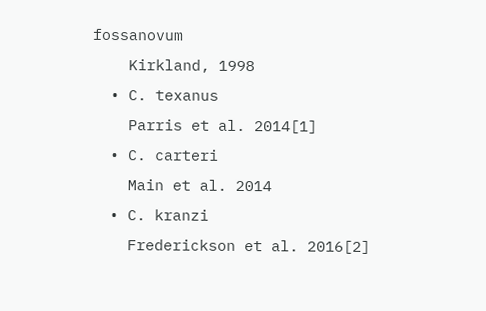fossanovum
    Kirkland, 1998
  • C. texanus
    Parris et al. 2014[1]
  • C. carteri
    Main et al. 2014
  • C. kranzi
    Frederickson et al. 2016[2]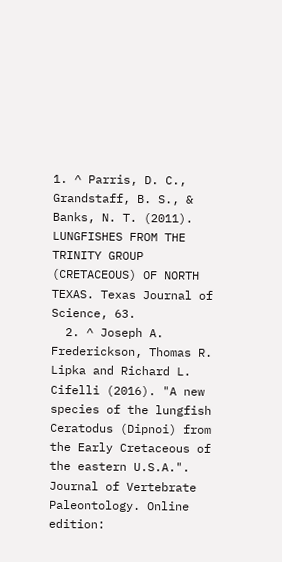1. ^ Parris, D. C., Grandstaff, B. S., & Banks, N. T. (2011). LUNGFISHES FROM THE TRINITY GROUP (CRETACEOUS) OF NORTH TEXAS. Texas Journal of Science, 63.
  2. ^ Joseph A. Frederickson, Thomas R. Lipka and Richard L. Cifelli (2016). "A new species of the lungfish Ceratodus (Dipnoi) from the Early Cretaceous of the eastern U.S.A.". Journal of Vertebrate Paleontology. Online edition: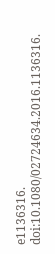e1136316. doi:10.1080/02724634.2016.1136316.